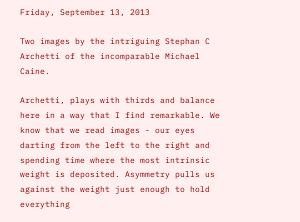Friday, September 13, 2013

Two images by the intriguing Stephan C Archetti of the incomparable Michael Caine.

Archetti, plays with thirds and balance here in a way that I find remarkable. We know that we read images - our eyes darting from the left to the right and spending time where the most intrinsic weight is deposited. Asymmetry pulls us against the weight just enough to hold everything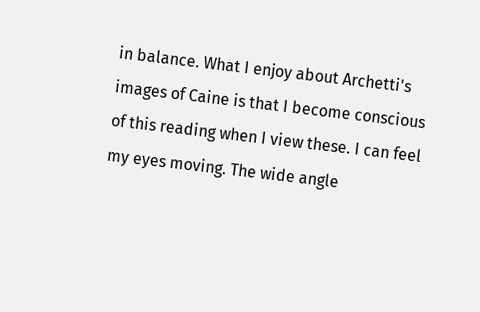in balance. What I enjoy about Archetti's images of Caine is that I become conscious of this reading when I view these. I can feel my eyes moving. The wide angle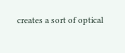creates a sort of optical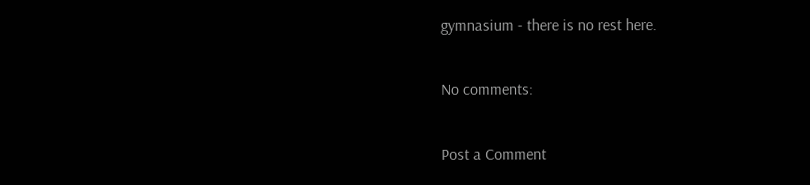gymnasium - there is no rest here.

No comments:

Post a Comment